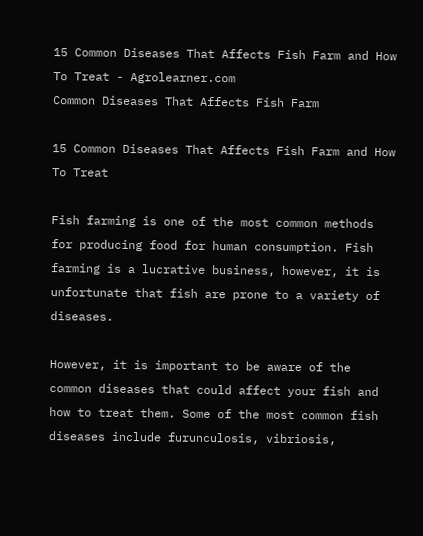15 Common Diseases That Affects Fish Farm and How To Treat - Agrolearner.com
Common Diseases That Affects Fish Farm

15 Common Diseases That Affects Fish Farm and How To Treat

Fish farming is one of the most common methods for producing food for human consumption. Fish farming is a lucrative business, however, it is unfortunate that fish are prone to a variety of diseases.

However, it is important to be aware of the common diseases that could affect your fish and how to treat them. Some of the most common fish diseases include furunculosis, vibriosis,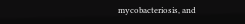mycobacteriosis, and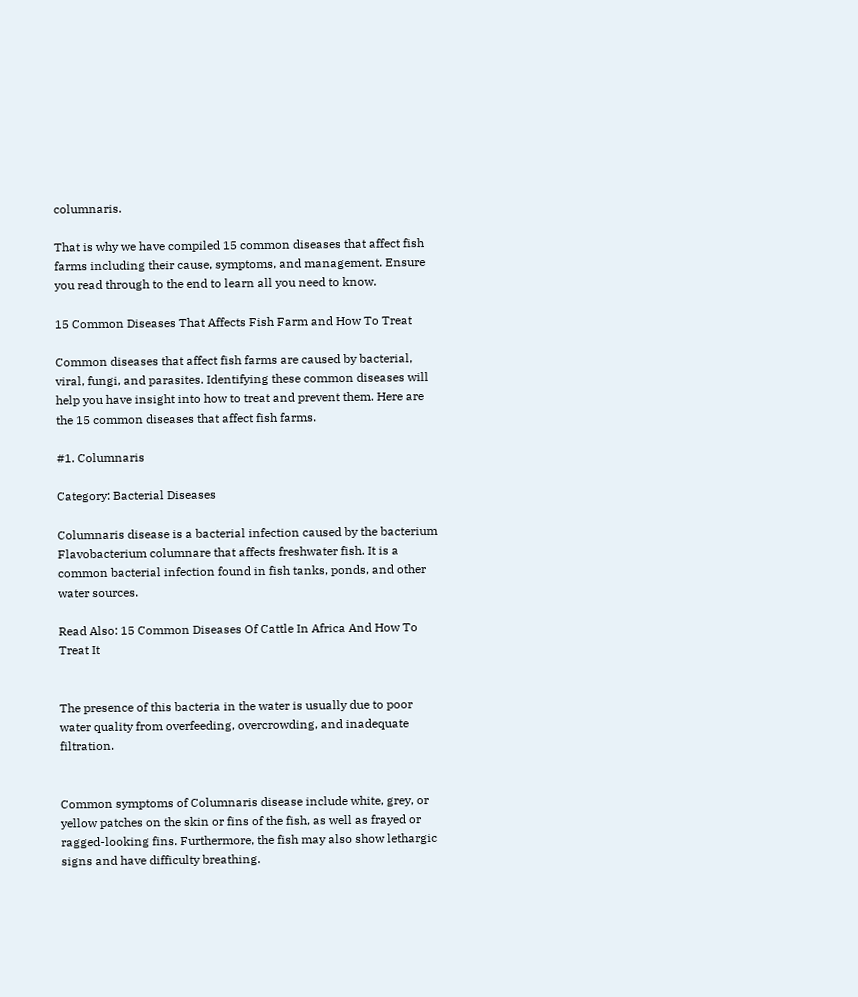columnaris.

That is why we have compiled 15 common diseases that affect fish farms including their cause, symptoms, and management. Ensure you read through to the end to learn all you need to know.

15 Common Diseases That Affects Fish Farm and How To Treat

Common diseases that affect fish farms are caused by bacterial, viral, fungi, and parasites. Identifying these common diseases will help you have insight into how to treat and prevent them. Here are the 15 common diseases that affect fish farms.

#1. Columnaris

Category: Bacterial Diseases

Columnaris disease is a bacterial infection caused by the bacterium Flavobacterium columnare that affects freshwater fish. It is a common bacterial infection found in fish tanks, ponds, and other water sources.

Read Also: 15 Common Diseases Of Cattle In Africa And How To Treat It


The presence of this bacteria in the water is usually due to poor water quality from overfeeding, overcrowding, and inadequate filtration.


Common symptoms of Columnaris disease include white, grey, or yellow patches on the skin or fins of the fish, as well as frayed or ragged-looking fins. Furthermore, the fish may also show lethargic signs and have difficulty breathing.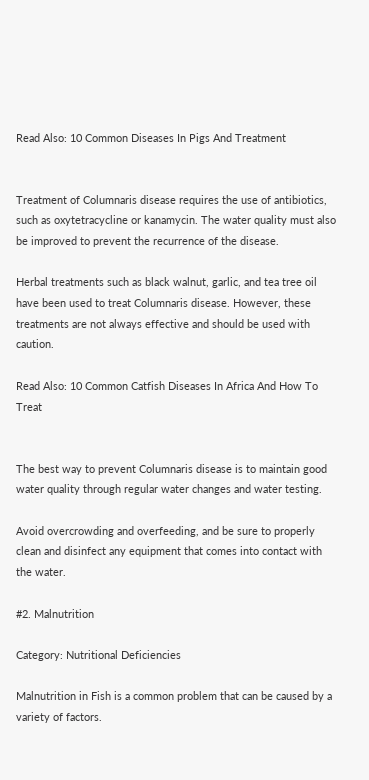Read Also: 10 Common Diseases In Pigs And Treatment


Treatment of Columnaris disease requires the use of antibiotics, such as oxytetracycline or kanamycin. The water quality must also be improved to prevent the recurrence of the disease.

Herbal treatments such as black walnut, garlic, and tea tree oil have been used to treat Columnaris disease. However, these treatments are not always effective and should be used with caution.

Read Also: 10 Common Catfish Diseases In Africa And How To Treat


The best way to prevent Columnaris disease is to maintain good water quality through regular water changes and water testing.

Avoid overcrowding and overfeeding, and be sure to properly clean and disinfect any equipment that comes into contact with the water.

#2. Malnutrition

Category: Nutritional Deficiencies

Malnutrition in Fish is a common problem that can be caused by a variety of factors.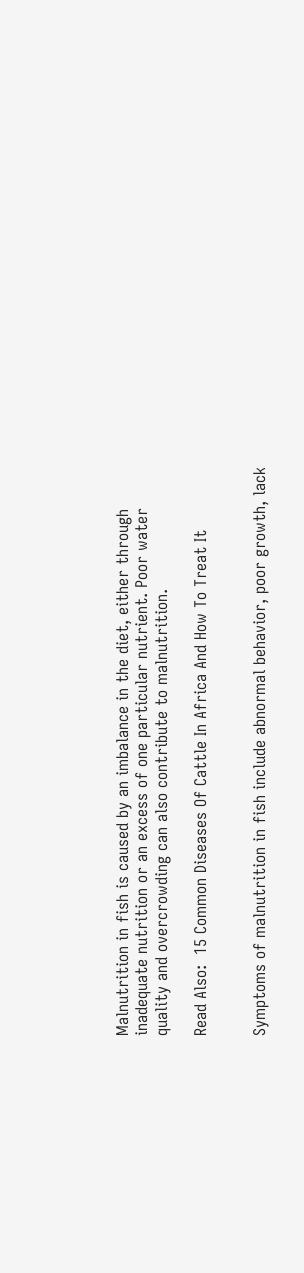Malnutrition in fish is caused by an imbalance in the diet, either through inadequate nutrition or an excess of one particular nutrient. Poor water quality and overcrowding can also contribute to malnutrition.

Read Also:  15 Common Diseases Of Cattle In Africa And How To Treat It


Symptoms of malnutrition in fish include abnormal behavior, poor growth, lack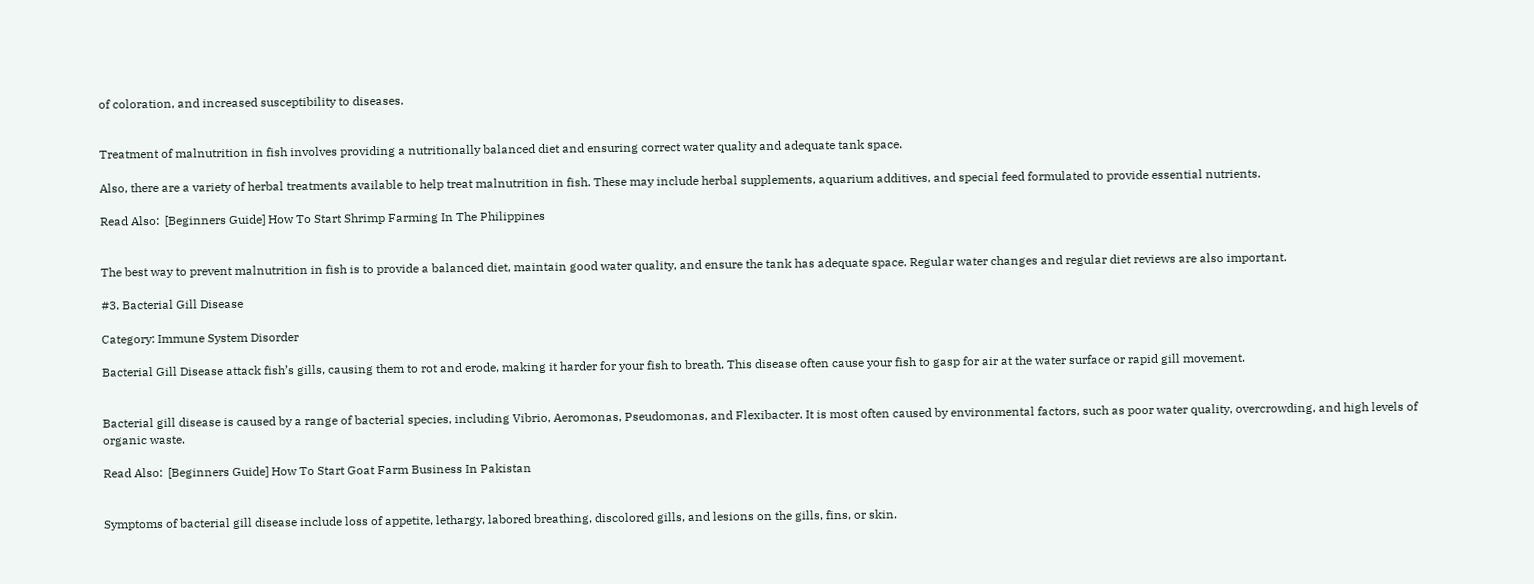of coloration, and increased susceptibility to diseases.


Treatment of malnutrition in fish involves providing a nutritionally balanced diet and ensuring correct water quality and adequate tank space.

Also, there are a variety of herbal treatments available to help treat malnutrition in fish. These may include herbal supplements, aquarium additives, and special feed formulated to provide essential nutrients.

Read Also:  [Beginners Guide] How To Start Shrimp Farming In The Philippines


The best way to prevent malnutrition in fish is to provide a balanced diet, maintain good water quality, and ensure the tank has adequate space. Regular water changes and regular diet reviews are also important.

#3. Bacterial Gill Disease

Category: Immune System Disorder

Bacterial Gill Disease attack fish’s gills, causing them to rot and erode, making it harder for your fish to breath. This disease often cause your fish to gasp for air at the water surface or rapid gill movement.


Bacterial gill disease is caused by a range of bacterial species, including Vibrio, Aeromonas, Pseudomonas, and Flexibacter. It is most often caused by environmental factors, such as poor water quality, overcrowding, and high levels of organic waste.

Read Also:  [Beginners Guide] How To Start Goat Farm Business In Pakistan


Symptoms of bacterial gill disease include loss of appetite, lethargy, labored breathing, discolored gills, and lesions on the gills, fins, or skin.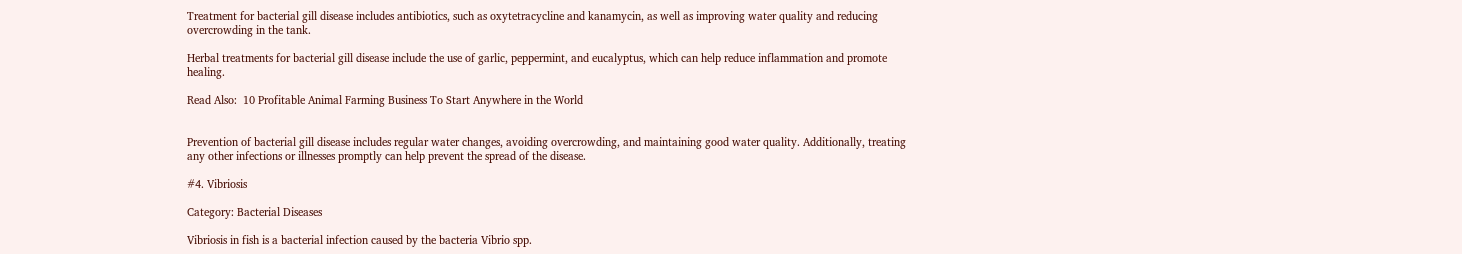Treatment for bacterial gill disease includes antibiotics, such as oxytetracycline and kanamycin, as well as improving water quality and reducing overcrowding in the tank.

Herbal treatments for bacterial gill disease include the use of garlic, peppermint, and eucalyptus, which can help reduce inflammation and promote healing.

Read Also:  10 Profitable Animal Farming Business To Start Anywhere in the World


Prevention of bacterial gill disease includes regular water changes, avoiding overcrowding, and maintaining good water quality. Additionally, treating any other infections or illnesses promptly can help prevent the spread of the disease.

#4. Vibriosis

Category: Bacterial Diseases

Vibriosis in fish is a bacterial infection caused by the bacteria Vibrio spp.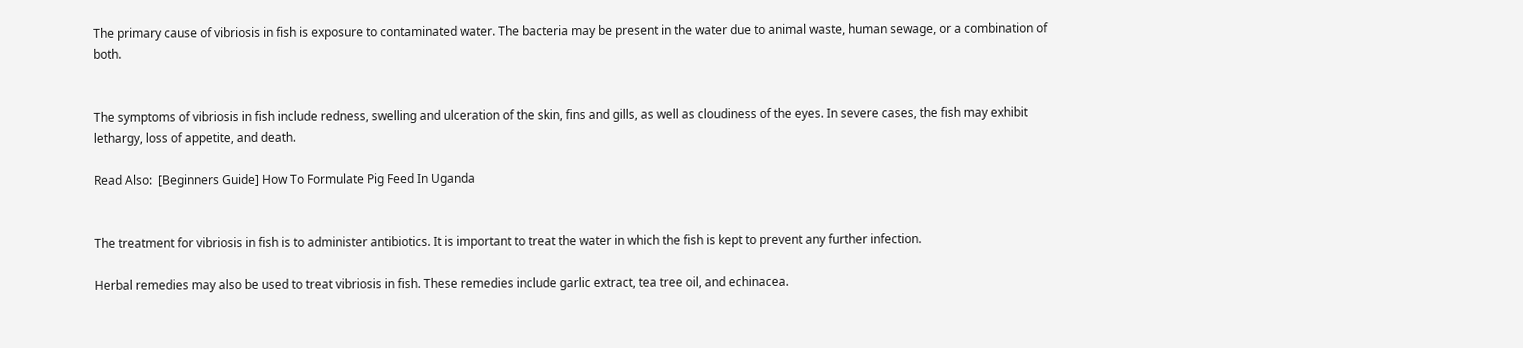The primary cause of vibriosis in fish is exposure to contaminated water. The bacteria may be present in the water due to animal waste, human sewage, or a combination of both.


The symptoms of vibriosis in fish include redness, swelling and ulceration of the skin, fins and gills, as well as cloudiness of the eyes. In severe cases, the fish may exhibit lethargy, loss of appetite, and death.

Read Also:  [Beginners Guide] How To Formulate Pig Feed In Uganda


The treatment for vibriosis in fish is to administer antibiotics. It is important to treat the water in which the fish is kept to prevent any further infection.

Herbal remedies may also be used to treat vibriosis in fish. These remedies include garlic extract, tea tree oil, and echinacea.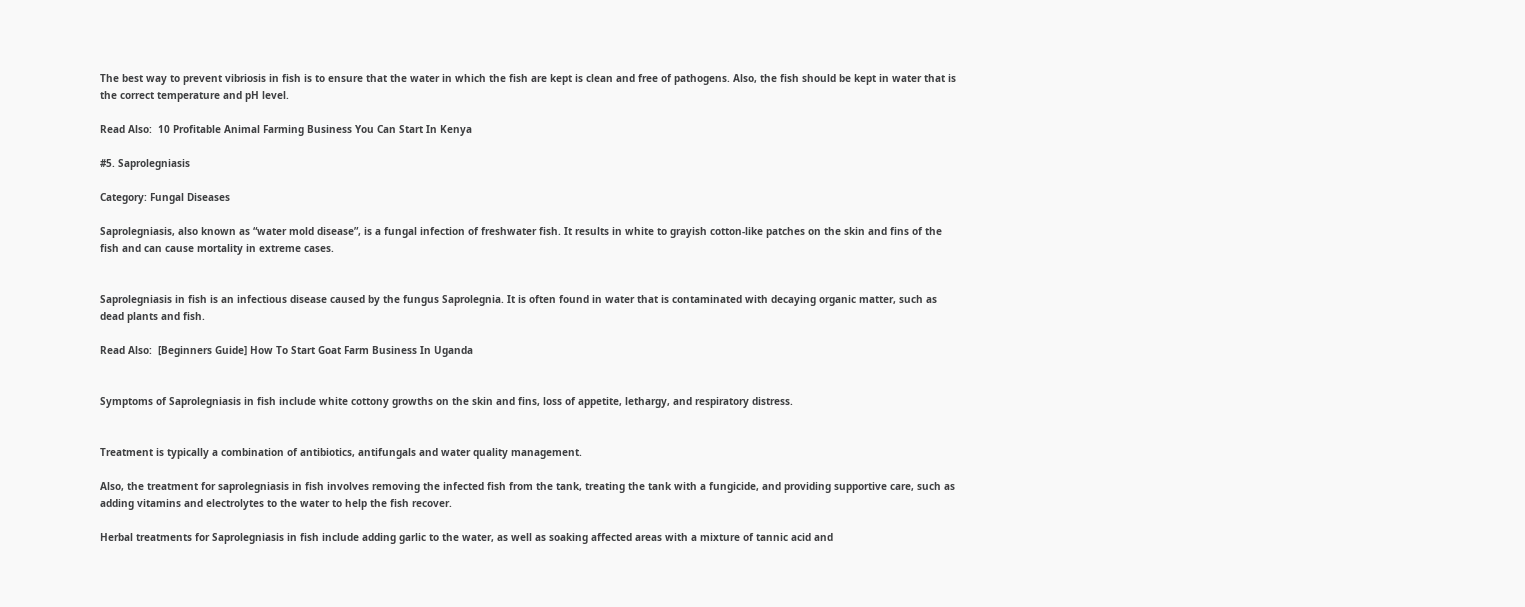The best way to prevent vibriosis in fish is to ensure that the water in which the fish are kept is clean and free of pathogens. Also, the fish should be kept in water that is the correct temperature and pH level.

Read Also:  10 Profitable Animal Farming Business You Can Start In Kenya

#5. Saprolegniasis

Category: Fungal Diseases

Saprolegniasis, also known as “water mold disease”, is a fungal infection of freshwater fish. It results in white to grayish cotton-like patches on the skin and fins of the fish and can cause mortality in extreme cases.


Saprolegniasis in fish is an infectious disease caused by the fungus Saprolegnia. It is often found in water that is contaminated with decaying organic matter, such as dead plants and fish.

Read Also:  [Beginners Guide] How To Start Goat Farm Business In Uganda


Symptoms of Saprolegniasis in fish include white cottony growths on the skin and fins, loss of appetite, lethargy, and respiratory distress.


Treatment is typically a combination of antibiotics, antifungals and water quality management.

Also, the treatment for saprolegniasis in fish involves removing the infected fish from the tank, treating the tank with a fungicide, and providing supportive care, such as adding vitamins and electrolytes to the water to help the fish recover.

Herbal treatments for Saprolegniasis in fish include adding garlic to the water, as well as soaking affected areas with a mixture of tannic acid and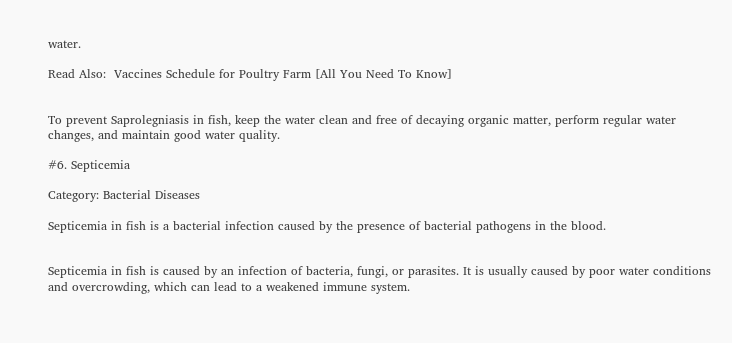water.

Read Also:  Vaccines Schedule for Poultry Farm [All You Need To Know]


To prevent Saprolegniasis in fish, keep the water clean and free of decaying organic matter, perform regular water changes, and maintain good water quality.

#6. Septicemia

Category: Bacterial Diseases

Septicemia in fish is a bacterial infection caused by the presence of bacterial pathogens in the blood.


Septicemia in fish is caused by an infection of bacteria, fungi, or parasites. It is usually caused by poor water conditions and overcrowding, which can lead to a weakened immune system.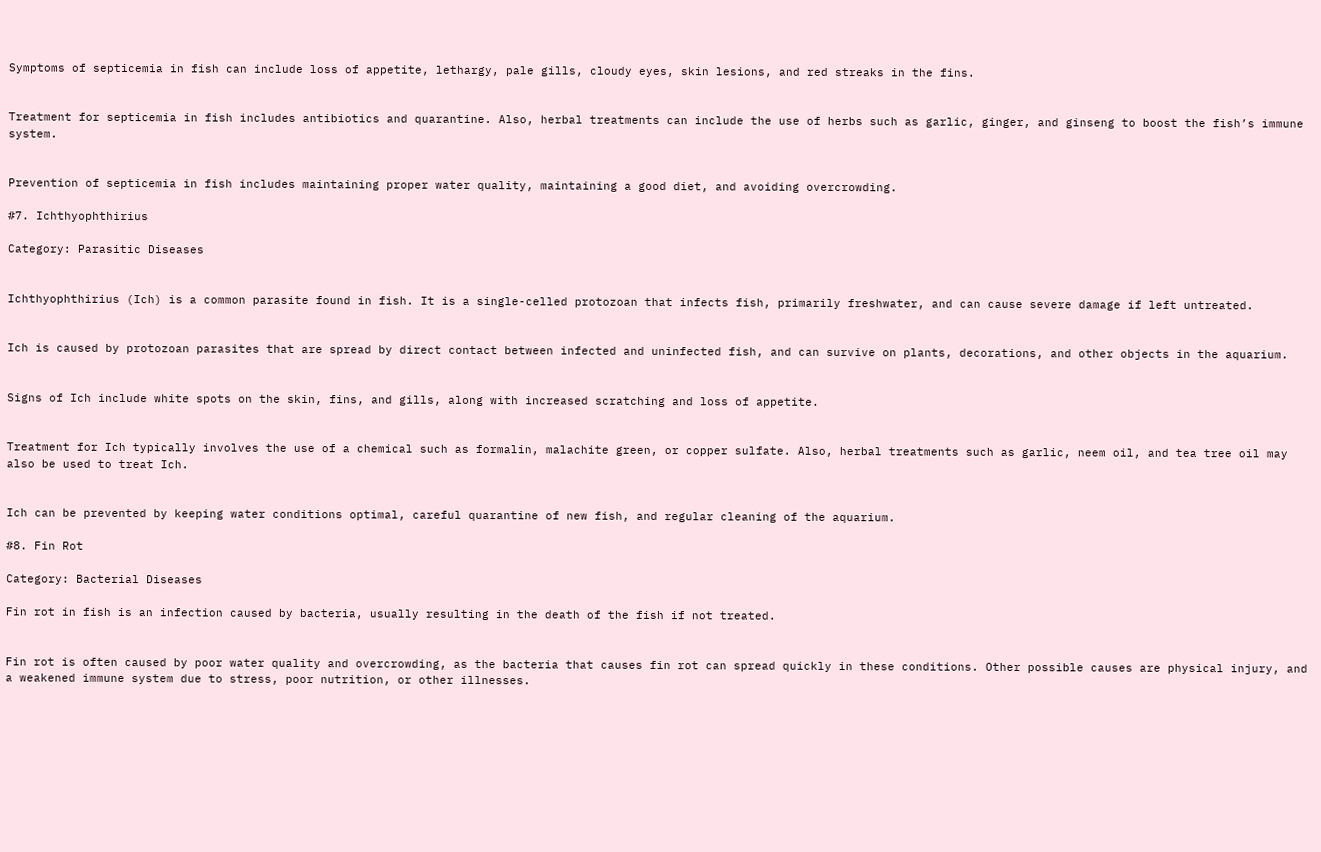Symptoms of septicemia in fish can include loss of appetite, lethargy, pale gills, cloudy eyes, skin lesions, and red streaks in the fins.


Treatment for septicemia in fish includes antibiotics and quarantine. Also, herbal treatments can include the use of herbs such as garlic, ginger, and ginseng to boost the fish’s immune system.


Prevention of septicemia in fish includes maintaining proper water quality, maintaining a good diet, and avoiding overcrowding.

#7. Ichthyophthirius

Category: Parasitic Diseases


Ichthyophthirius (Ich) is a common parasite found in fish. It is a single-celled protozoan that infects fish, primarily freshwater, and can cause severe damage if left untreated.


Ich is caused by protozoan parasites that are spread by direct contact between infected and uninfected fish, and can survive on plants, decorations, and other objects in the aquarium.


Signs of Ich include white spots on the skin, fins, and gills, along with increased scratching and loss of appetite.


Treatment for Ich typically involves the use of a chemical such as formalin, malachite green, or copper sulfate. Also, herbal treatments such as garlic, neem oil, and tea tree oil may also be used to treat Ich.


Ich can be prevented by keeping water conditions optimal, careful quarantine of new fish, and regular cleaning of the aquarium.

#8. Fin Rot

Category: Bacterial Diseases

Fin rot in fish is an infection caused by bacteria, usually resulting in the death of the fish if not treated.


Fin rot is often caused by poor water quality and overcrowding, as the bacteria that causes fin rot can spread quickly in these conditions. Other possible causes are physical injury, and a weakened immune system due to stress, poor nutrition, or other illnesses.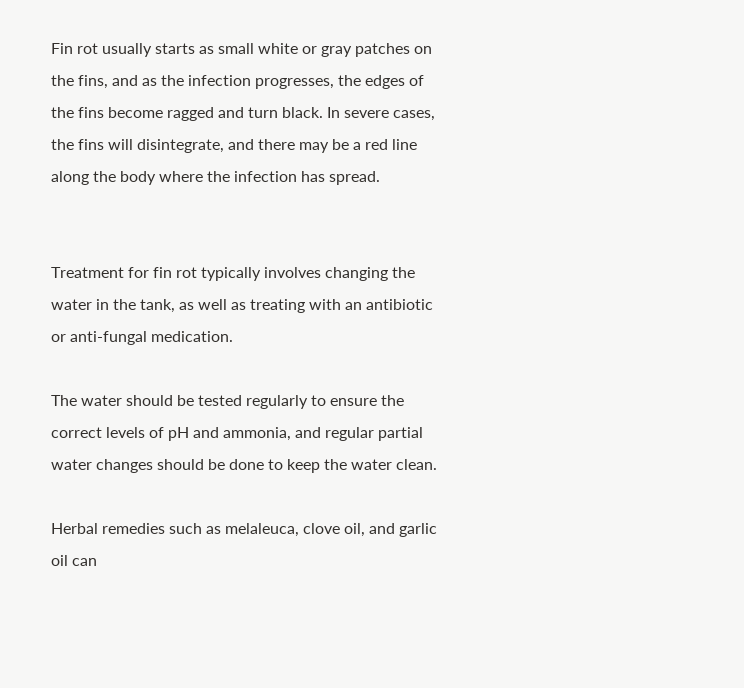Fin rot usually starts as small white or gray patches on the fins, and as the infection progresses, the edges of the fins become ragged and turn black. In severe cases, the fins will disintegrate, and there may be a red line along the body where the infection has spread.


Treatment for fin rot typically involves changing the water in the tank, as well as treating with an antibiotic or anti-fungal medication.

The water should be tested regularly to ensure the correct levels of pH and ammonia, and regular partial water changes should be done to keep the water clean.

Herbal remedies such as melaleuca, clove oil, and garlic oil can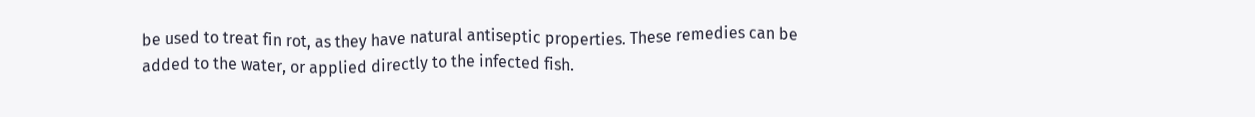be used to treat fin rot, as they have natural antiseptic properties. These remedies can be added to the water, or applied directly to the infected fish.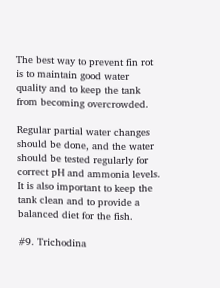The best way to prevent fin rot is to maintain good water quality and to keep the tank from becoming overcrowded.

Regular partial water changes should be done, and the water should be tested regularly for correct pH and ammonia levels. It is also important to keep the tank clean and to provide a balanced diet for the fish.

#9. Trichodina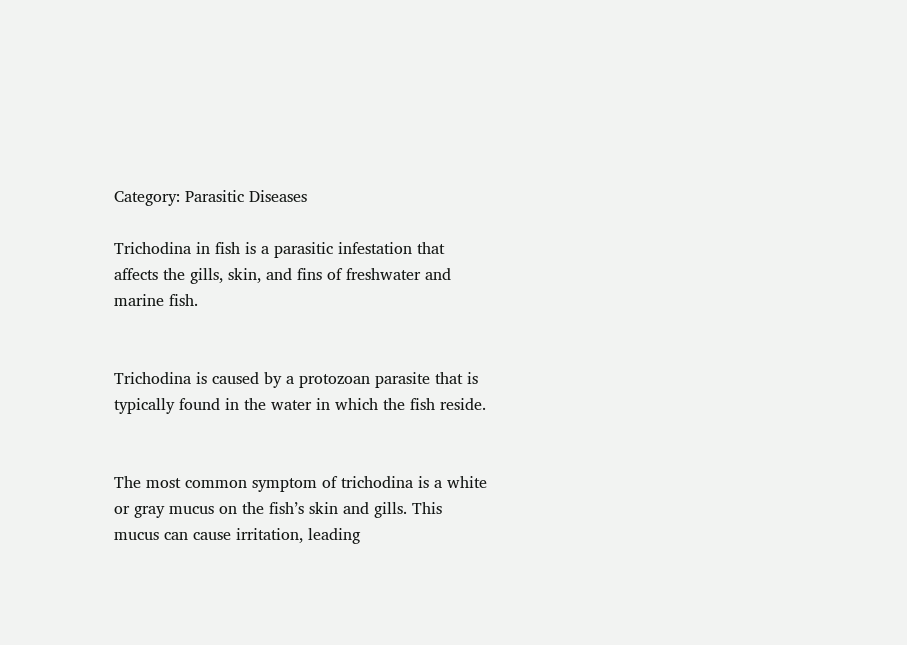Category: Parasitic Diseases

Trichodina in fish is a parasitic infestation that affects the gills, skin, and fins of freshwater and marine fish.


Trichodina is caused by a protozoan parasite that is typically found in the water in which the fish reside.


The most common symptom of trichodina is a white or gray mucus on the fish’s skin and gills. This mucus can cause irritation, leading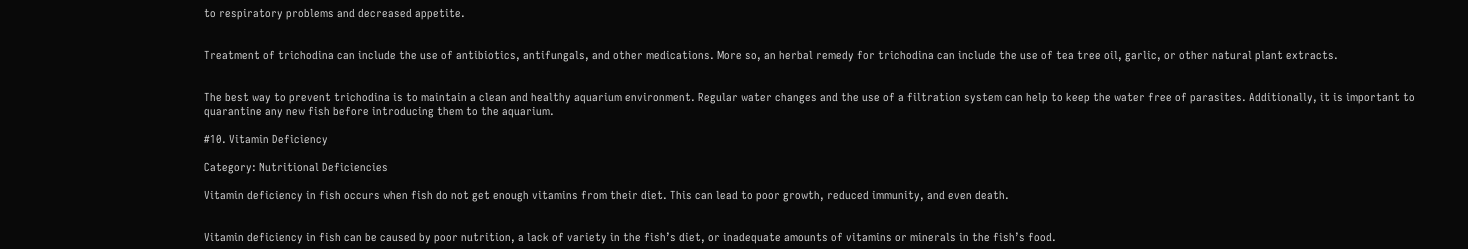to respiratory problems and decreased appetite.


Treatment of trichodina can include the use of antibiotics, antifungals, and other medications. More so, an herbal remedy for trichodina can include the use of tea tree oil, garlic, or other natural plant extracts.


The best way to prevent trichodina is to maintain a clean and healthy aquarium environment. Regular water changes and the use of a filtration system can help to keep the water free of parasites. Additionally, it is important to quarantine any new fish before introducing them to the aquarium.

#10. Vitamin Deficiency

Category: Nutritional Deficiencies

Vitamin deficiency in fish occurs when fish do not get enough vitamins from their diet. This can lead to poor growth, reduced immunity, and even death.


Vitamin deficiency in fish can be caused by poor nutrition, a lack of variety in the fish’s diet, or inadequate amounts of vitamins or minerals in the fish’s food.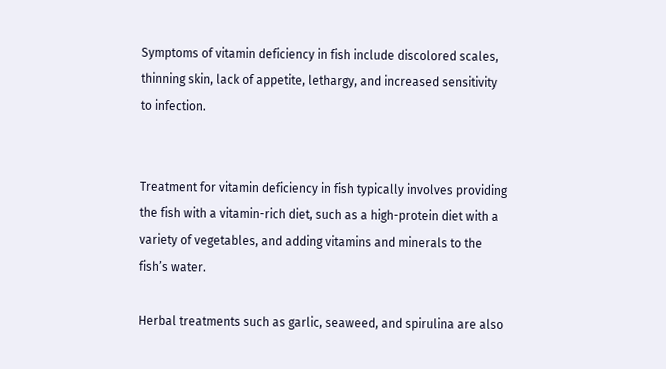Symptoms of vitamin deficiency in fish include discolored scales, thinning skin, lack of appetite, lethargy, and increased sensitivity to infection.


Treatment for vitamin deficiency in fish typically involves providing the fish with a vitamin-rich diet, such as a high-protein diet with a variety of vegetables, and adding vitamins and minerals to the fish’s water.

Herbal treatments such as garlic, seaweed, and spirulina are also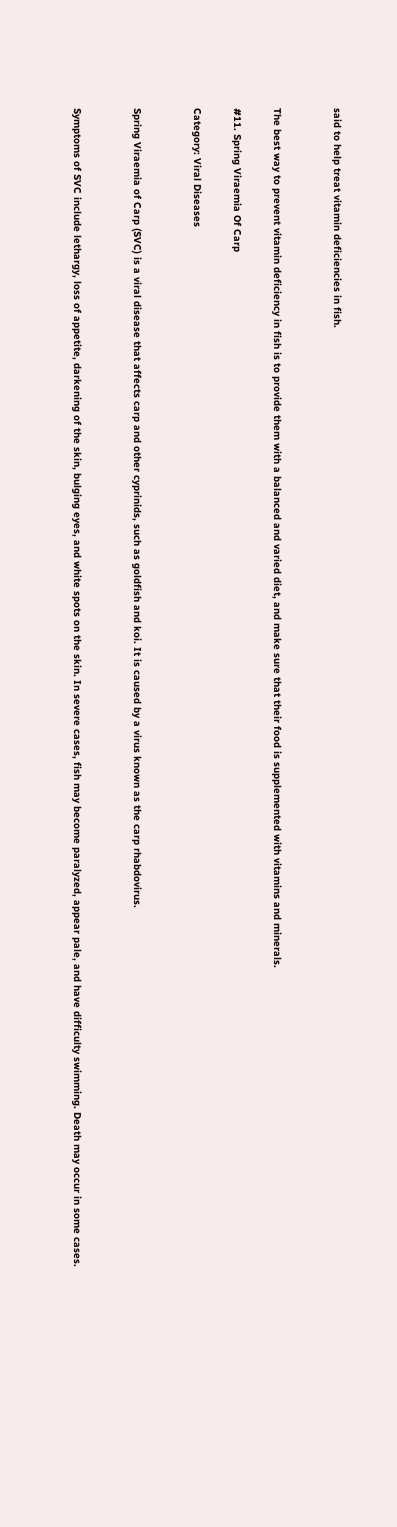said to help treat vitamin deficiencies in fish.


The best way to prevent vitamin deficiency in fish is to provide them with a balanced and varied diet, and make sure that their food is supplemented with vitamins and minerals.

#11. Spring Viraemia Of Carp

Category: Viral Diseases


Spring Viraemia of Carp (SVC) is a viral disease that affects carp and other cyprinids, such as goldfish and koi. It is caused by a virus known as the carp rhabdovirus.


Symptoms of SVC include lethargy, loss of appetite, darkening of the skin, bulging eyes, and white spots on the skin. In severe cases, fish may become paralyzed, appear pale, and have difficulty swimming. Death may occur in some cases.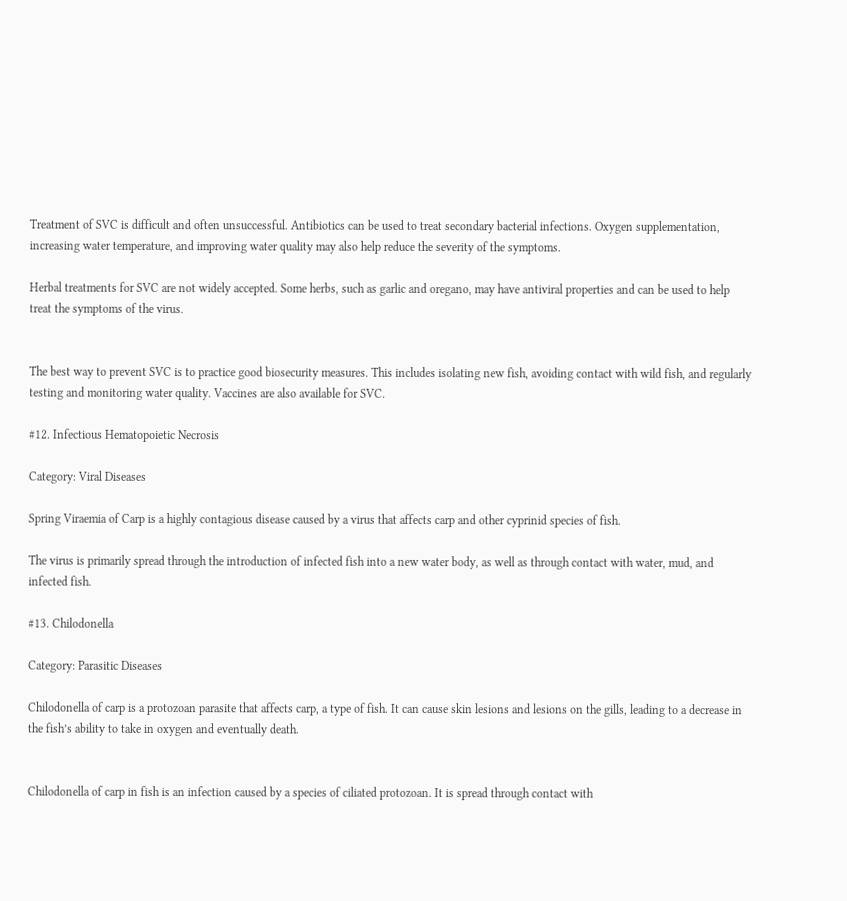Treatment of SVC is difficult and often unsuccessful. Antibiotics can be used to treat secondary bacterial infections. Oxygen supplementation, increasing water temperature, and improving water quality may also help reduce the severity of the symptoms.

Herbal treatments for SVC are not widely accepted. Some herbs, such as garlic and oregano, may have antiviral properties and can be used to help treat the symptoms of the virus.


The best way to prevent SVC is to practice good biosecurity measures. This includes isolating new fish, avoiding contact with wild fish, and regularly testing and monitoring water quality. Vaccines are also available for SVC.

#12. Infectious Hematopoietic Necrosis

Category: Viral Diseases

Spring Viraemia of Carp is a highly contagious disease caused by a virus that affects carp and other cyprinid species of fish.

The virus is primarily spread through the introduction of infected fish into a new water body, as well as through contact with water, mud, and infected fish.

#13. Chilodonella

Category: Parasitic Diseases

Chilodonella of carp is a protozoan parasite that affects carp, a type of fish. It can cause skin lesions and lesions on the gills, leading to a decrease in the fish’s ability to take in oxygen and eventually death.


Chilodonella of carp in fish is an infection caused by a species of ciliated protozoan. It is spread through contact with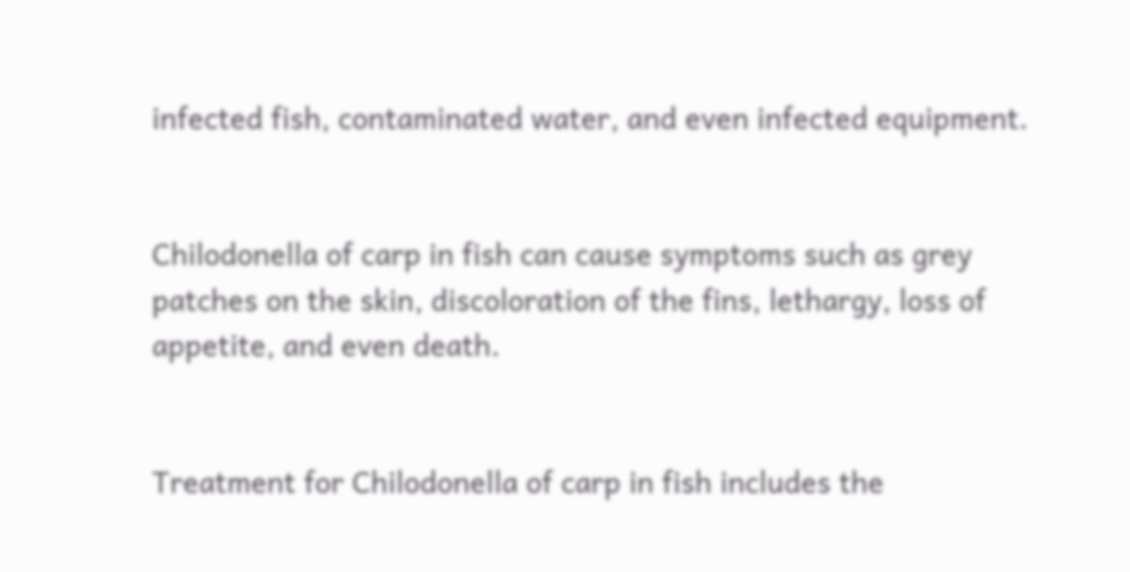infected fish, contaminated water, and even infected equipment.


Chilodonella of carp in fish can cause symptoms such as grey patches on the skin, discoloration of the fins, lethargy, loss of appetite, and even death.


Treatment for Chilodonella of carp in fish includes the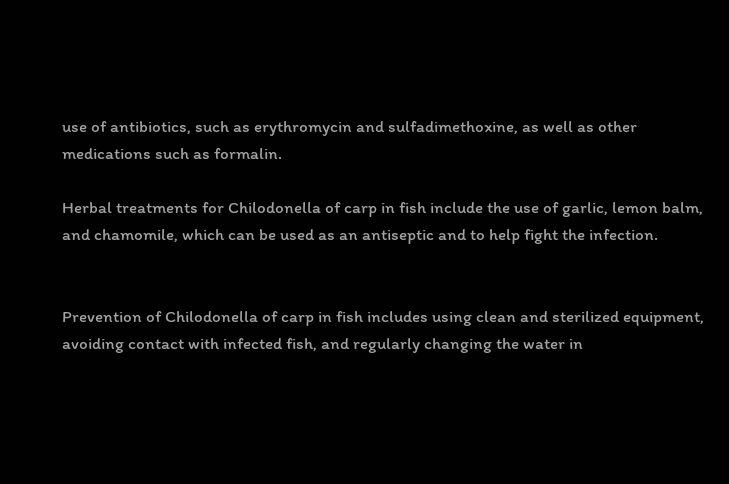use of antibiotics, such as erythromycin and sulfadimethoxine, as well as other medications such as formalin.

Herbal treatments for Chilodonella of carp in fish include the use of garlic, lemon balm, and chamomile, which can be used as an antiseptic and to help fight the infection.


Prevention of Chilodonella of carp in fish includes using clean and sterilized equipment, avoiding contact with infected fish, and regularly changing the water in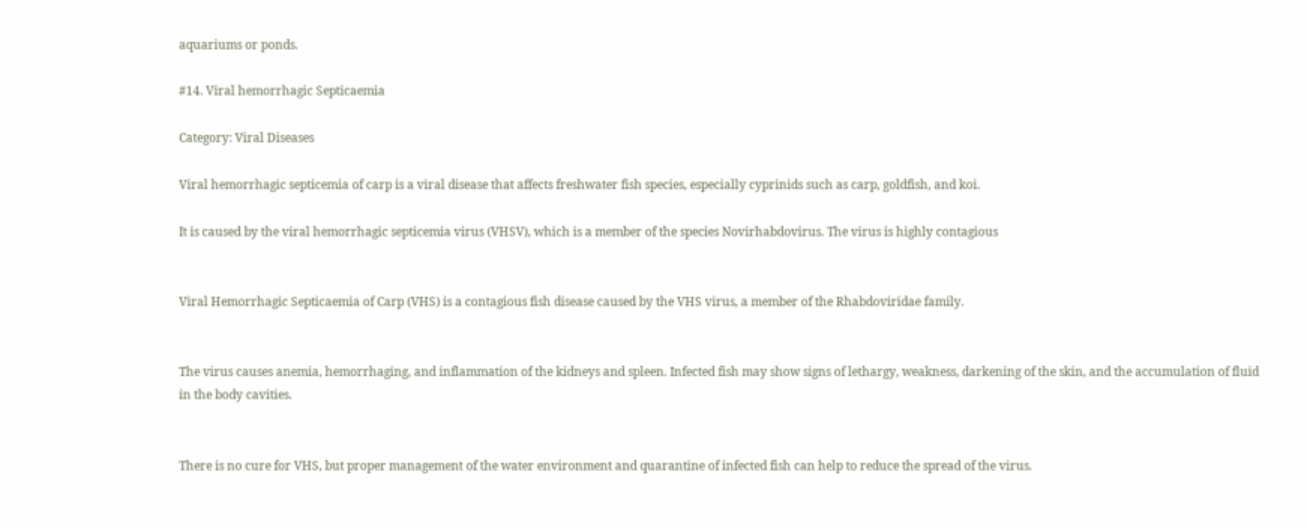aquariums or ponds.

#14. Viral hemorrhagic Septicaemia

Category: Viral Diseases

Viral hemorrhagic septicemia of carp is a viral disease that affects freshwater fish species, especially cyprinids such as carp, goldfish, and koi.

It is caused by the viral hemorrhagic septicemia virus (VHSV), which is a member of the species Novirhabdovirus. The virus is highly contagious


Viral Hemorrhagic Septicaemia of Carp (VHS) is a contagious fish disease caused by the VHS virus, a member of the Rhabdoviridae family.


The virus causes anemia, hemorrhaging, and inflammation of the kidneys and spleen. Infected fish may show signs of lethargy, weakness, darkening of the skin, and the accumulation of fluid in the body cavities.


There is no cure for VHS, but proper management of the water environment and quarantine of infected fish can help to reduce the spread of the virus.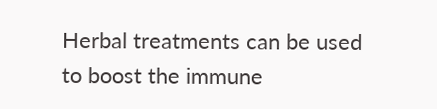Herbal treatments can be used to boost the immune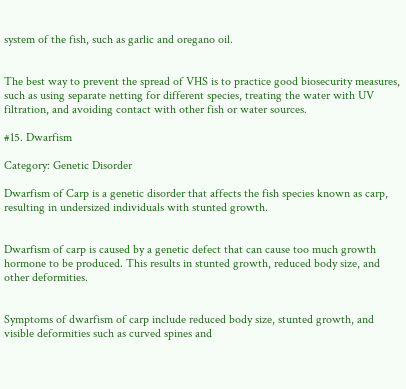system of the fish, such as garlic and oregano oil.


The best way to prevent the spread of VHS is to practice good biosecurity measures, such as using separate netting for different species, treating the water with UV filtration, and avoiding contact with other fish or water sources.

#15. Dwarfism

Category: Genetic Disorder

Dwarfism of Carp is a genetic disorder that affects the fish species known as carp, resulting in undersized individuals with stunted growth.


Dwarfism of carp is caused by a genetic defect that can cause too much growth hormone to be produced. This results in stunted growth, reduced body size, and other deformities.


Symptoms of dwarfism of carp include reduced body size, stunted growth, and visible deformities such as curved spines and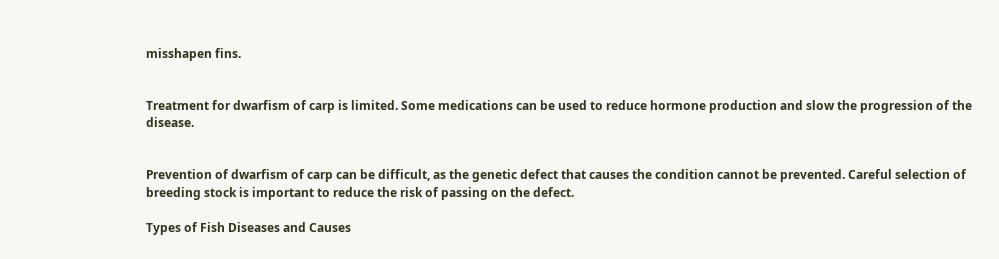misshapen fins.


Treatment for dwarfism of carp is limited. Some medications can be used to reduce hormone production and slow the progression of the disease.


Prevention of dwarfism of carp can be difficult, as the genetic defect that causes the condition cannot be prevented. Careful selection of breeding stock is important to reduce the risk of passing on the defect.

Types of Fish Diseases and Causes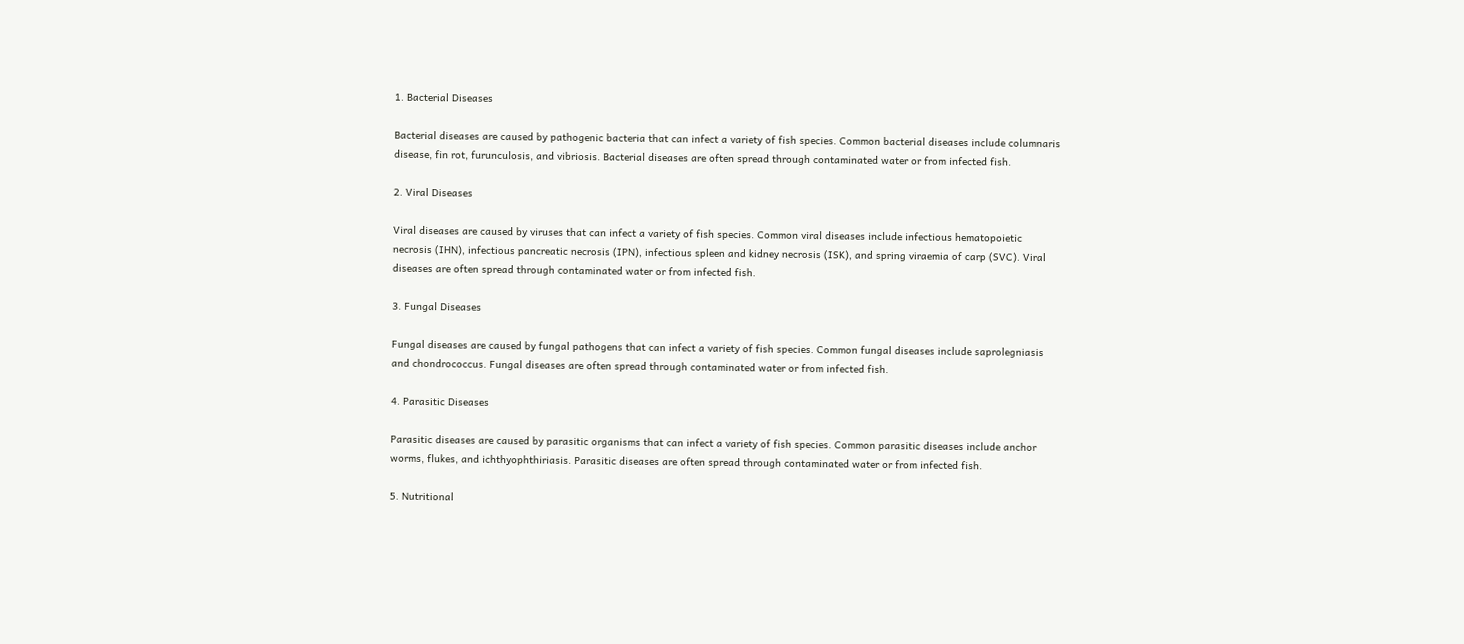1. Bacterial Diseases

Bacterial diseases are caused by pathogenic bacteria that can infect a variety of fish species. Common bacterial diseases include columnaris disease, fin rot, furunculosis, and vibriosis. Bacterial diseases are often spread through contaminated water or from infected fish.

2. Viral Diseases

Viral diseases are caused by viruses that can infect a variety of fish species. Common viral diseases include infectious hematopoietic necrosis (IHN), infectious pancreatic necrosis (IPN), infectious spleen and kidney necrosis (ISK), and spring viraemia of carp (SVC). Viral diseases are often spread through contaminated water or from infected fish.

3. Fungal Diseases

Fungal diseases are caused by fungal pathogens that can infect a variety of fish species. Common fungal diseases include saprolegniasis and chondrococcus. Fungal diseases are often spread through contaminated water or from infected fish.

4. Parasitic Diseases

Parasitic diseases are caused by parasitic organisms that can infect a variety of fish species. Common parasitic diseases include anchor worms, flukes, and ichthyophthiriasis. Parasitic diseases are often spread through contaminated water or from infected fish.

5. Nutritional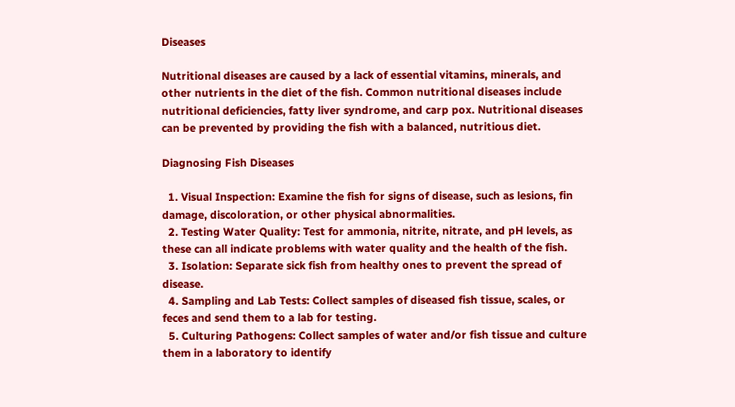Diseases

Nutritional diseases are caused by a lack of essential vitamins, minerals, and other nutrients in the diet of the fish. Common nutritional diseases include nutritional deficiencies, fatty liver syndrome, and carp pox. Nutritional diseases can be prevented by providing the fish with a balanced, nutritious diet.

Diagnosing Fish Diseases

  1. Visual Inspection: Examine the fish for signs of disease, such as lesions, fin damage, discoloration, or other physical abnormalities.
  2. Testing Water Quality: Test for ammonia, nitrite, nitrate, and pH levels, as these can all indicate problems with water quality and the health of the fish.
  3. Isolation: Separate sick fish from healthy ones to prevent the spread of disease.
  4. Sampling and Lab Tests: Collect samples of diseased fish tissue, scales, or feces and send them to a lab for testing.
  5. Culturing Pathogens: Collect samples of water and/or fish tissue and culture them in a laboratory to identify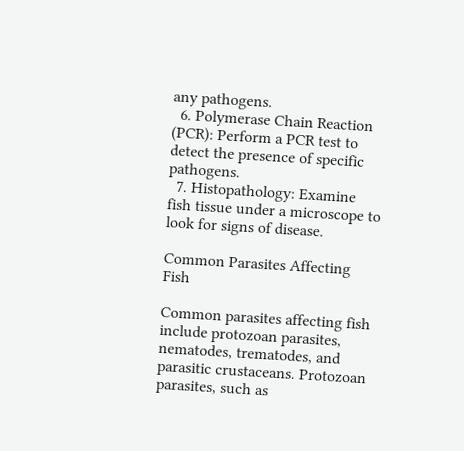any pathogens.
  6. Polymerase Chain Reaction (PCR): Perform a PCR test to detect the presence of specific pathogens.
  7. Histopathology: Examine fish tissue under a microscope to look for signs of disease.

Common Parasites Affecting Fish

Common parasites affecting fish include protozoan parasites, nematodes, trematodes, and parasitic crustaceans. Protozoan parasites, such as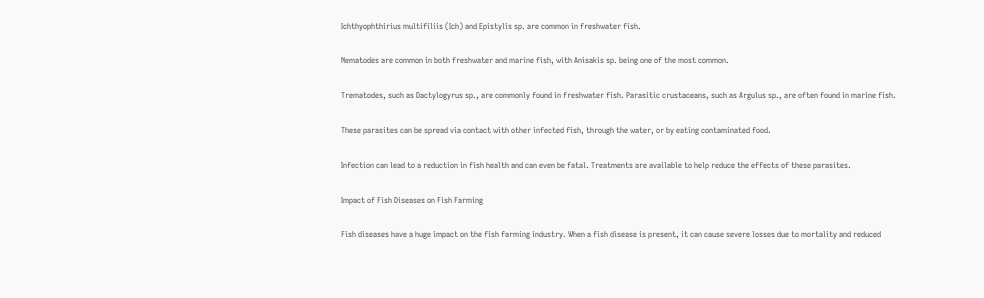Ichthyophthirius multifiliis (Ich) and Epistylis sp. are common in freshwater fish.

Nematodes are common in both freshwater and marine fish, with Anisakis sp. being one of the most common.

Trematodes, such as Dactylogyrus sp., are commonly found in freshwater fish. Parasitic crustaceans, such as Argulus sp., are often found in marine fish.

These parasites can be spread via contact with other infected fish, through the water, or by eating contaminated food.

Infection can lead to a reduction in fish health and can even be fatal. Treatments are available to help reduce the effects of these parasites.

Impact of Fish Diseases on Fish Farming

Fish diseases have a huge impact on the fish farming industry. When a fish disease is present, it can cause severe losses due to mortality and reduced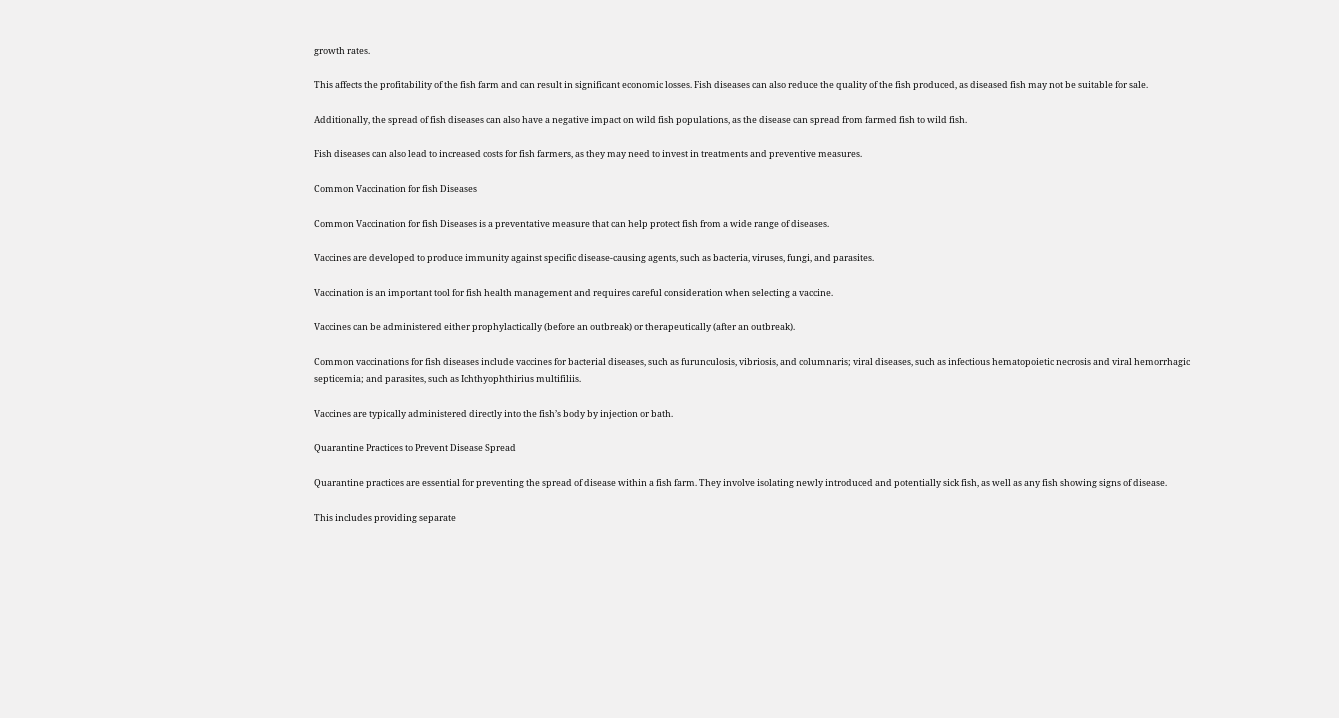growth rates.

This affects the profitability of the fish farm and can result in significant economic losses. Fish diseases can also reduce the quality of the fish produced, as diseased fish may not be suitable for sale.

Additionally, the spread of fish diseases can also have a negative impact on wild fish populations, as the disease can spread from farmed fish to wild fish.

Fish diseases can also lead to increased costs for fish farmers, as they may need to invest in treatments and preventive measures.

Common Vaccination for fish Diseases

Common Vaccination for fish Diseases is a preventative measure that can help protect fish from a wide range of diseases.

Vaccines are developed to produce immunity against specific disease-causing agents, such as bacteria, viruses, fungi, and parasites.

Vaccination is an important tool for fish health management and requires careful consideration when selecting a vaccine.

Vaccines can be administered either prophylactically (before an outbreak) or therapeutically (after an outbreak).

Common vaccinations for fish diseases include vaccines for bacterial diseases, such as furunculosis, vibriosis, and columnaris; viral diseases, such as infectious hematopoietic necrosis and viral hemorrhagic septicemia; and parasites, such as Ichthyophthirius multifiliis.

Vaccines are typically administered directly into the fish’s body by injection or bath.

Quarantine Practices to Prevent Disease Spread

Quarantine practices are essential for preventing the spread of disease within a fish farm. They involve isolating newly introduced and potentially sick fish, as well as any fish showing signs of disease.

This includes providing separate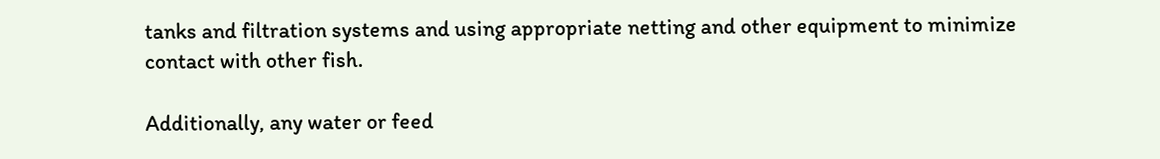tanks and filtration systems and using appropriate netting and other equipment to minimize contact with other fish.

Additionally, any water or feed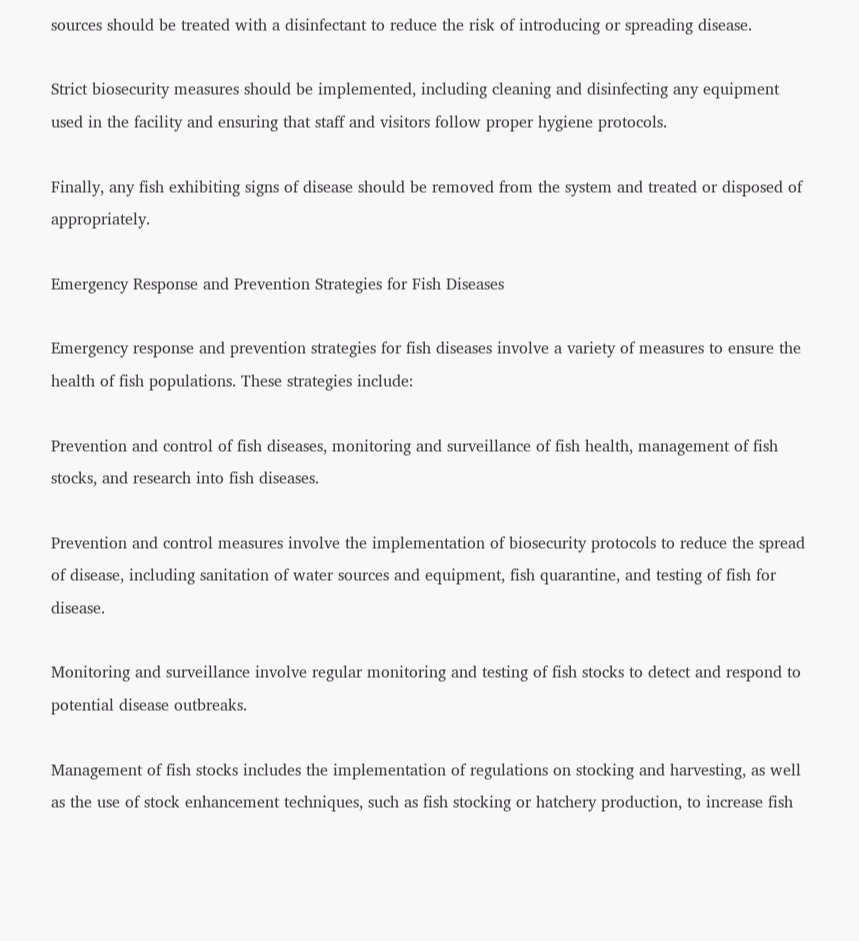sources should be treated with a disinfectant to reduce the risk of introducing or spreading disease.

Strict biosecurity measures should be implemented, including cleaning and disinfecting any equipment used in the facility and ensuring that staff and visitors follow proper hygiene protocols.

Finally, any fish exhibiting signs of disease should be removed from the system and treated or disposed of appropriately.

Emergency Response and Prevention Strategies for Fish Diseases

Emergency response and prevention strategies for fish diseases involve a variety of measures to ensure the health of fish populations. These strategies include:

Prevention and control of fish diseases, monitoring and surveillance of fish health, management of fish stocks, and research into fish diseases.

Prevention and control measures involve the implementation of biosecurity protocols to reduce the spread of disease, including sanitation of water sources and equipment, fish quarantine, and testing of fish for disease.

Monitoring and surveillance involve regular monitoring and testing of fish stocks to detect and respond to potential disease outbreaks.

Management of fish stocks includes the implementation of regulations on stocking and harvesting, as well as the use of stock enhancement techniques, such as fish stocking or hatchery production, to increase fish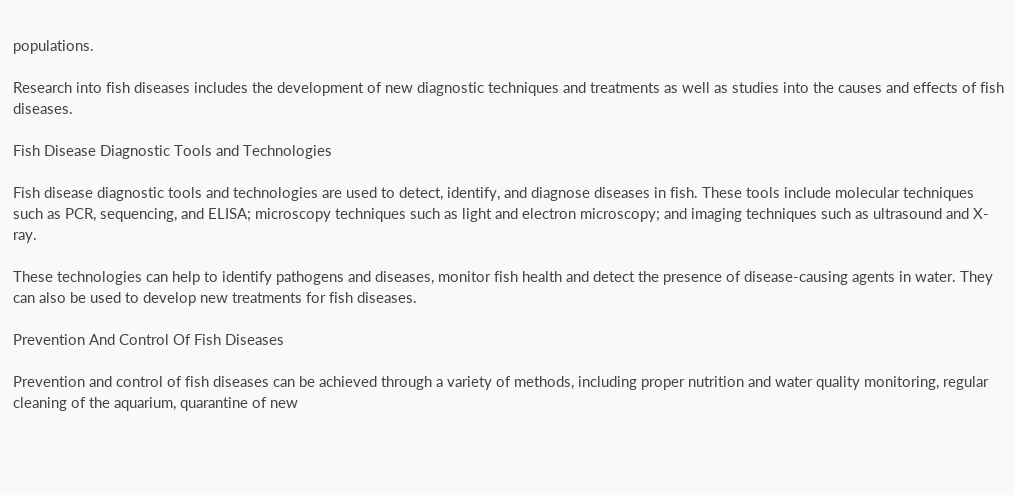populations.

Research into fish diseases includes the development of new diagnostic techniques and treatments as well as studies into the causes and effects of fish diseases.

Fish Disease Diagnostic Tools and Technologies

Fish disease diagnostic tools and technologies are used to detect, identify, and diagnose diseases in fish. These tools include molecular techniques such as PCR, sequencing, and ELISA; microscopy techniques such as light and electron microscopy; and imaging techniques such as ultrasound and X-ray.

These technologies can help to identify pathogens and diseases, monitor fish health and detect the presence of disease-causing agents in water. They can also be used to develop new treatments for fish diseases.

Prevention And Control Of Fish Diseases

Prevention and control of fish diseases can be achieved through a variety of methods, including proper nutrition and water quality monitoring, regular cleaning of the aquarium, quarantine of new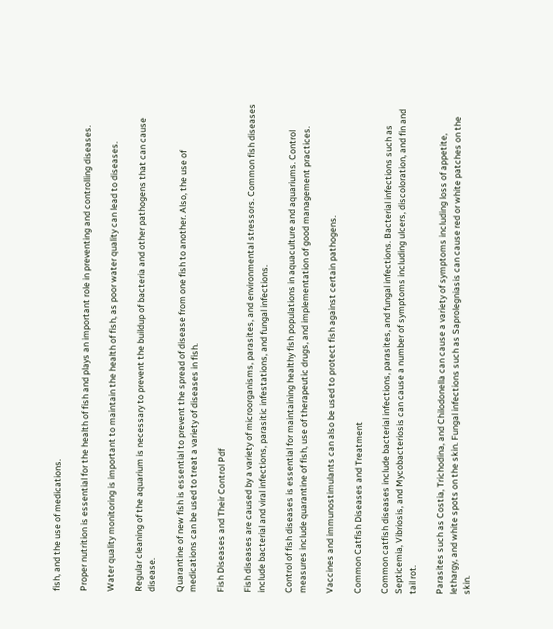fish, and the use of medications.

Proper nutrition is essential for the health of fish and plays an important role in preventing and controlling diseases.

Water quality monitoring is important to maintain the health of fish, as poor water quality can lead to diseases.

Regular cleaning of the aquarium is necessary to prevent the buildup of bacteria and other pathogens that can cause disease.

Quarantine of new fish is essential to prevent the spread of disease from one fish to another. Also, the use of medications can be used to treat a variety of diseases in fish.

Fish Diseases and Their Control Pdf

Fish diseases are caused by a variety of microorganisms, parasites, and environmental stressors. Common fish diseases include bacterial and viral infections, parasitic infestations, and fungal infections.

Control of fish diseases is essential for maintaining healthy fish populations in aquaculture and aquariums. Control measures include quarantine of fish, use of therapeutic drugs, and implementation of good management practices.

Vaccines and immunostimulants can also be used to protect fish against certain pathogens.

Common Catfish Diseases and Treatment

Common catfish diseases include bacterial infections, parasites, and fungal infections. Bacterial infections such as Septicemia, Vibriosis, and Mycobacteriosis can cause a number of symptoms including ulcers, discoloration, and fin and tail rot.

Parasites such as Costia, Trichodina, and Chilodonella can cause a variety of symptoms including loss of appetite, lethargy, and white spots on the skin. Fungal infections such as Saprolegniasis can cause red or white patches on the skin.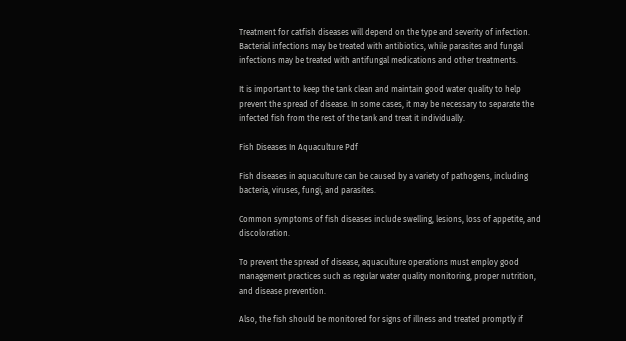Treatment for catfish diseases will depend on the type and severity of infection. Bacterial infections may be treated with antibiotics, while parasites and fungal infections may be treated with antifungal medications and other treatments.

It is important to keep the tank clean and maintain good water quality to help prevent the spread of disease. In some cases, it may be necessary to separate the infected fish from the rest of the tank and treat it individually.

Fish Diseases In Aquaculture Pdf

Fish diseases in aquaculture can be caused by a variety of pathogens, including bacteria, viruses, fungi, and parasites.

Common symptoms of fish diseases include swelling, lesions, loss of appetite, and discoloration.

To prevent the spread of disease, aquaculture operations must employ good management practices such as regular water quality monitoring, proper nutrition, and disease prevention.

Also, the fish should be monitored for signs of illness and treated promptly if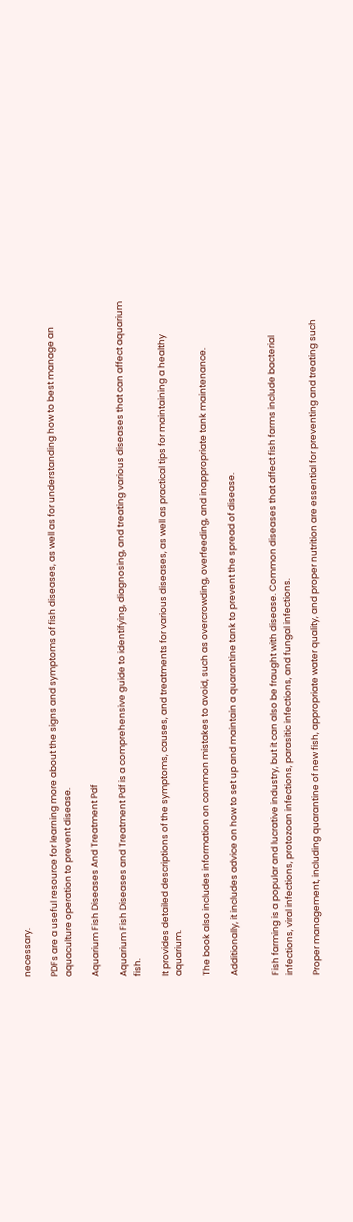necessary.

PDFs are a useful resource for learning more about the signs and symptoms of fish diseases, as well as for understanding how to best manage an aquaculture operation to prevent disease.

Aquarium Fish Diseases And Treatment Pdf

Aquarium Fish Diseases and Treatment Pdf is a comprehensive guide to identifying, diagnosing, and treating various diseases that can affect aquarium fish.

It provides detailed descriptions of the symptoms, causes, and treatments for various diseases, as well as practical tips for maintaining a healthy aquarium.

The book also includes information on common mistakes to avoid, such as overcrowding, overfeeding, and inappropriate tank maintenance.

Additionally, it includes advice on how to set up and maintain a quarantine tank to prevent the spread of disease.


Fish farming is a popular and lucrative industry, but it can also be fraught with disease. Common diseases that affect fish farms include bacterial infections, viral infections, protozoan infections, parasitic infections, and fungal infections.

Proper management, including quarantine of new fish, appropriate water quality, and proper nutrition are essential for preventing and treating such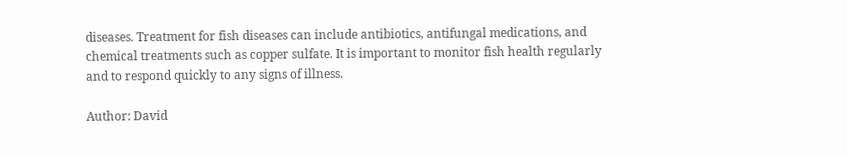diseases. Treatment for fish diseases can include antibiotics, antifungal medications, and chemical treatments such as copper sulfate. It is important to monitor fish health regularly and to respond quickly to any signs of illness.

Author: David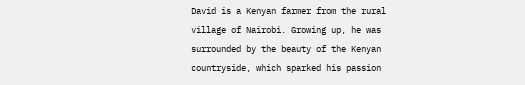David is a Kenyan farmer from the rural village of Nairobi. Growing up, he was surrounded by the beauty of the Kenyan countryside, which sparked his passion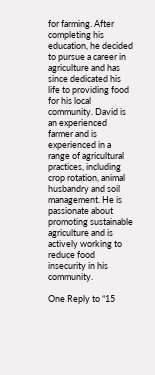for farming. After completing his education, he decided to pursue a career in agriculture and has since dedicated his life to providing food for his local community. David is an experienced farmer and is experienced in a range of agricultural practices, including crop rotation, animal husbandry and soil management. He is passionate about promoting sustainable agriculture and is actively working to reduce food insecurity in his community.

One Reply to “15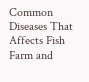Common Diseases That Affects Fish Farm and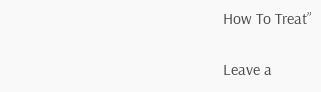How To Treat”

Leave a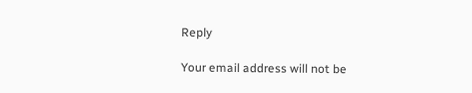Reply

Your email address will not be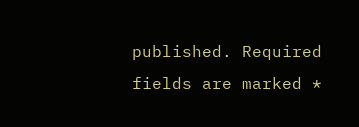published. Required fields are marked *